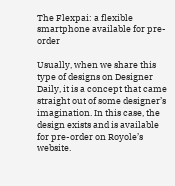The Flexpai: a flexible smartphone available for pre-order

Usually, when we share this type of designs on Designer Daily, it is a concept that came straight out of some designer’s imagination. In this case, the design exists and is available for pre-order on Royole’s website.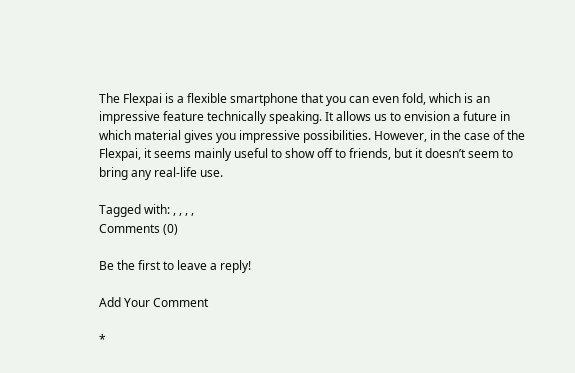The Flexpai is a flexible smartphone that you can even fold, which is an impressive feature technically speaking. It allows us to envision a future in which material gives you impressive possibilities. However, in the case of the Flexpai, it seems mainly useful to show off to friends, but it doesn’t seem to bring any real-life use.

Tagged with: , , , ,
Comments (0)

Be the first to leave a reply!

Add Your Comment

*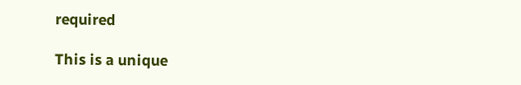required

This is a unique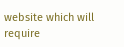website which will require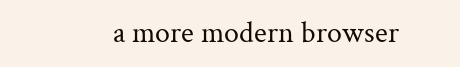a more modern browser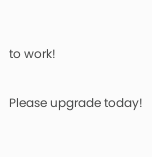to work!

Please upgrade today!